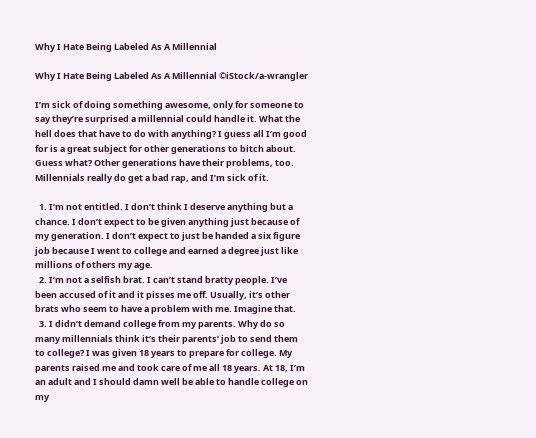Why I Hate Being Labeled As A Millennial

Why I Hate Being Labeled As A Millennial ©iStock/a-wrangler

I’m sick of doing something awesome, only for someone to say they’re surprised a millennial could handle it. What the hell does that have to do with anything? I guess all I’m good for is a great subject for other generations to bitch about. Guess what? Other generations have their problems, too. Millennials really do get a bad rap, and I’m sick of it.

  1. I’m not entitled. I don’t think I deserve anything but a chance. I don’t expect to be given anything just because of my generation. I don’t expect to just be handed a six figure job because I went to college and earned a degree just like millions of others my age.
  2. I’m not a selfish brat. I can’t stand bratty people. I’ve been accused of it and it pisses me off. Usually, it’s other brats who seem to have a problem with me. Imagine that.
  3. I didn’t demand college from my parents. Why do so many millennials think it’s their parents’ job to send them to college? I was given 18 years to prepare for college. My parents raised me and took care of me all 18 years. At 18, I’m an adult and I should damn well be able to handle college on my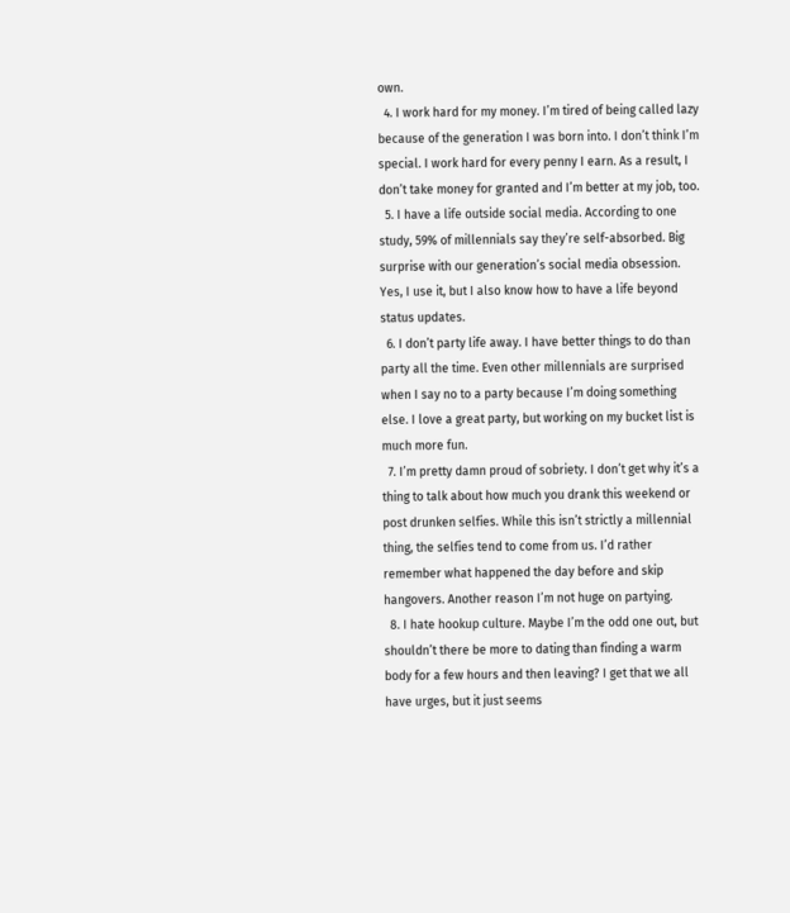own.
  4. I work hard for my money. I’m tired of being called lazy because of the generation I was born into. I don’t think I’m special. I work hard for every penny I earn. As a result, I don’t take money for granted and I’m better at my job, too.
  5. I have a life outside social media. According to one study, 59% of millennials say they’re self-absorbed. Big surprise with our generation’s social media obsession. Yes, I use it, but I also know how to have a life beyond status updates.
  6. I don’t party life away. I have better things to do than party all the time. Even other millennials are surprised when I say no to a party because I’m doing something else. I love a great party, but working on my bucket list is much more fun.
  7. I’m pretty damn proud of sobriety. I don’t get why it’s a thing to talk about how much you drank this weekend or post drunken selfies. While this isn’t strictly a millennial thing, the selfies tend to come from us. I’d rather remember what happened the day before and skip hangovers. Another reason I’m not huge on partying.
  8. I hate hookup culture. Maybe I’m the odd one out, but shouldn’t there be more to dating than finding a warm body for a few hours and then leaving? I get that we all have urges, but it just seems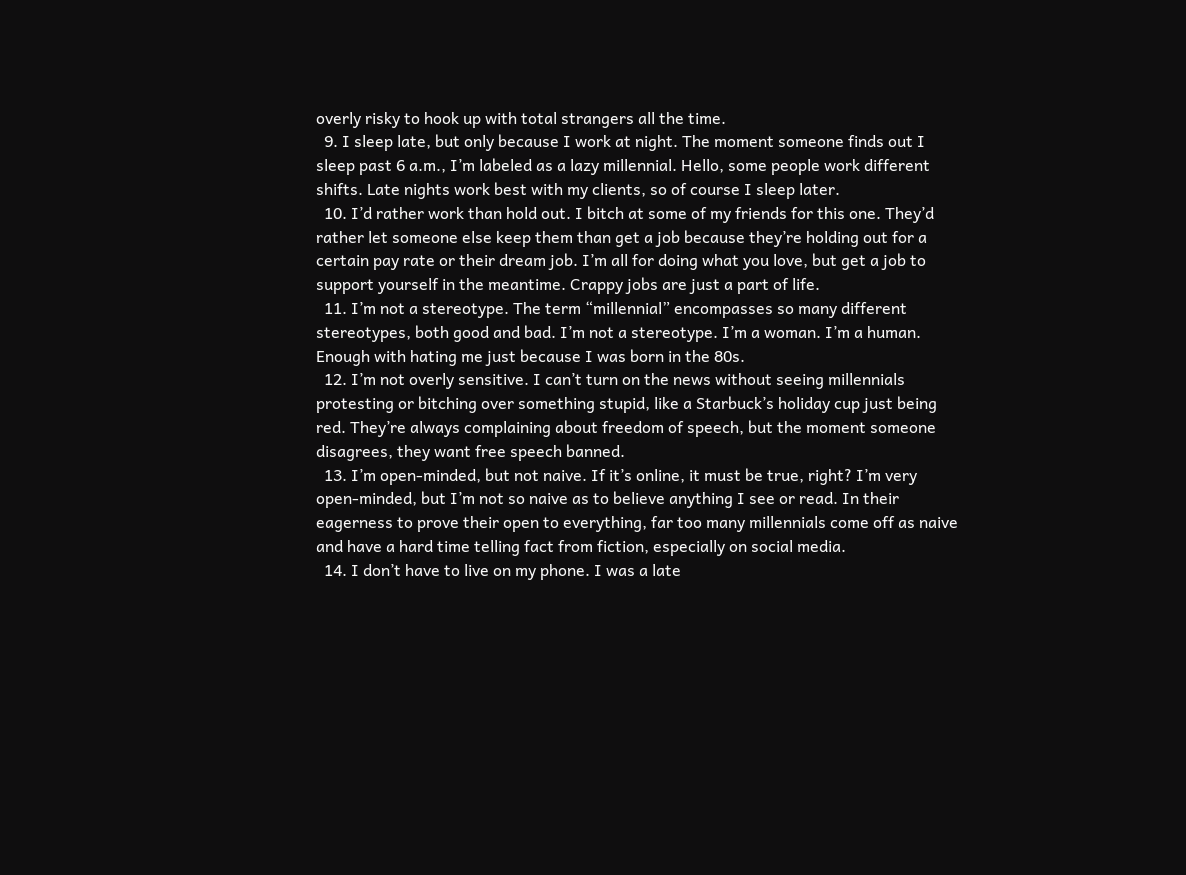overly risky to hook up with total strangers all the time.
  9. I sleep late, but only because I work at night. The moment someone finds out I sleep past 6 a.m., I’m labeled as a lazy millennial. Hello, some people work different shifts. Late nights work best with my clients, so of course I sleep later.
  10. I’d rather work than hold out. I bitch at some of my friends for this one. They’d rather let someone else keep them than get a job because they’re holding out for a certain pay rate or their dream job. I’m all for doing what you love, but get a job to support yourself in the meantime. Crappy jobs are just a part of life.
  11. I’m not a stereotype. The term “millennial” encompasses so many different stereotypes, both good and bad. I’m not a stereotype. I’m a woman. I’m a human. Enough with hating me just because I was born in the 80s.
  12. I’m not overly sensitive. I can’t turn on the news without seeing millennials protesting or bitching over something stupid, like a Starbuck’s holiday cup just being red. They’re always complaining about freedom of speech, but the moment someone disagrees, they want free speech banned.
  13. I’m open-minded, but not naive. If it’s online, it must be true, right? I’m very open-minded, but I’m not so naive as to believe anything I see or read. In their eagerness to prove their open to everything, far too many millennials come off as naive and have a hard time telling fact from fiction, especially on social media.
  14. I don’t have to live on my phone. I was a late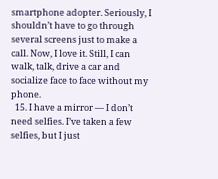smartphone adopter. Seriously, I shouldn’t have to go through several screens just to make a call. Now, I love it. Still, I can walk, talk, drive a car and socialize face to face without my phone.
  15. I have a mirror — I don’t need selfies. I’ve taken a few selfies, but I just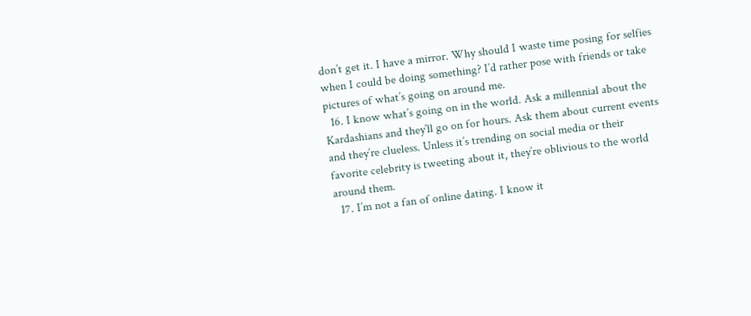don’t get it. I have a mirror. Why should I waste time posing for selfies when I could be doing something? I’d rather pose with friends or take pictures of what’s going on around me.
  16. I know what’s going on in the world. Ask a millennial about the Kardashians and they’ll go on for hours. Ask them about current events and they’re clueless. Unless it’s trending on social media or their favorite celebrity is tweeting about it, they’re oblivious to the world around them.
  17. I’m not a fan of online dating. I know it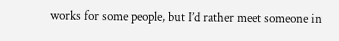works for some people, but I’d rather meet someone in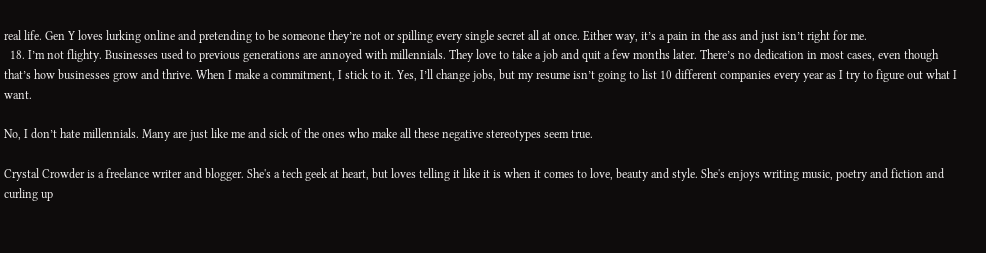real life. Gen Y loves lurking online and pretending to be someone they’re not or spilling every single secret all at once. Either way, it’s a pain in the ass and just isn’t right for me.
  18. I’m not flighty. Businesses used to previous generations are annoyed with millennials. They love to take a job and quit a few months later. There’s no dedication in most cases, even though that’s how businesses grow and thrive. When I make a commitment, I stick to it. Yes, I’ll change jobs, but my resume isn’t going to list 10 different companies every year as I try to figure out what I want.

No, I don’t hate millennials. Many are just like me and sick of the ones who make all these negative stereotypes seem true.

Crystal Crowder is a freelance writer and blogger. She's a tech geek at heart, but loves telling it like it is when it comes to love, beauty and style. She's enjoys writing music, poetry and fiction and curling up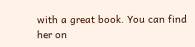with a great book. You can find her on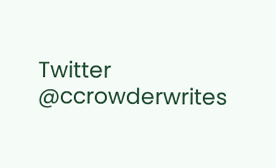Twitter @ccrowderwrites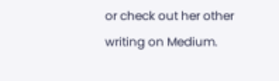or check out her other writing on Medium.